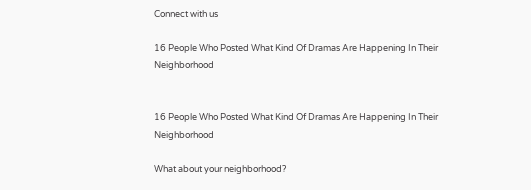Connect with us

16 People Who Posted What Kind Of Dramas Are Happening In Their Neighborhood


16 People Who Posted What Kind Of Dramas Are Happening In Their Neighborhood

What about your neighborhood?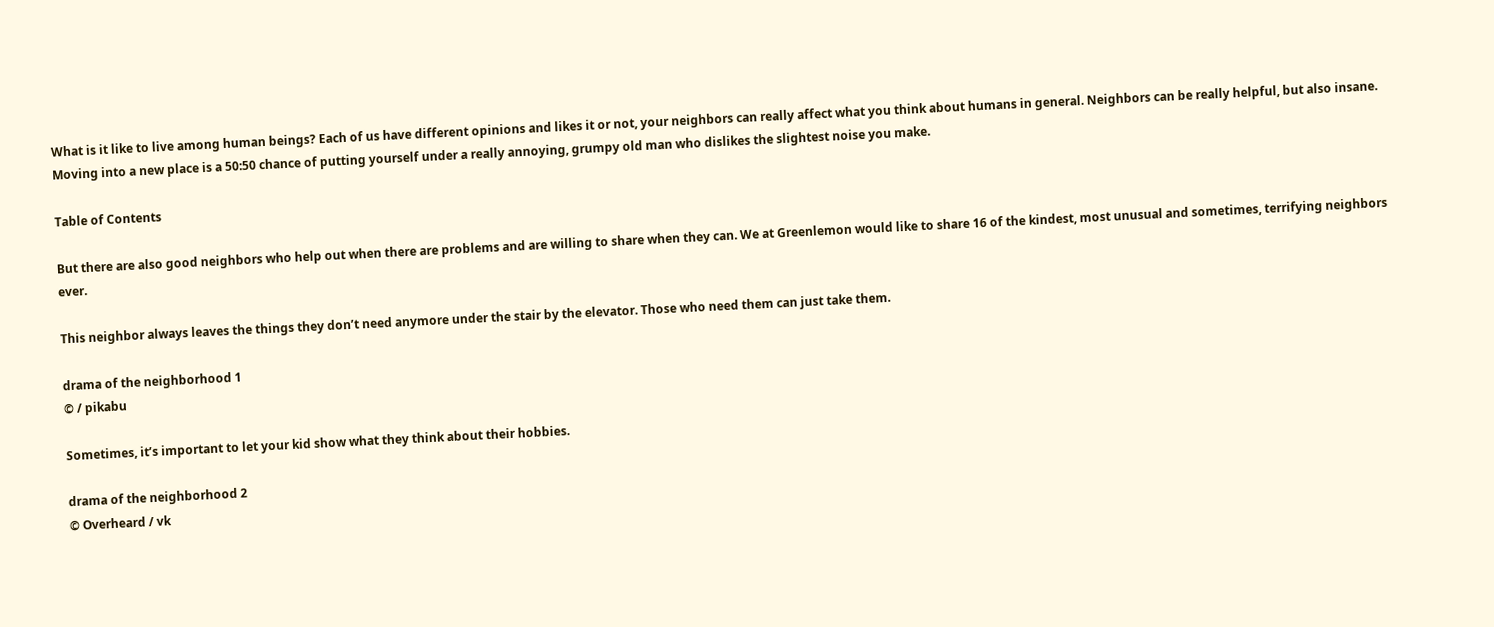What is it like to live among human beings? Each of us have different opinions and likes it or not, your neighbors can really affect what you think about humans in general. Neighbors can be really helpful, but also insane. Moving into a new place is a 50:50 chance of putting yourself under a really annoying, grumpy old man who dislikes the slightest noise you make.

Table of Contents

But there are also good neighbors who help out when there are problems and are willing to share when they can. We at Greenlemon would like to share 16 of the kindest, most unusual and sometimes, terrifying neighbors ever.

This neighbor always leaves the things they don’t need anymore under the stair by the elevator. Those who need them can just take them.

drama of the neighborhood 1
© / pikabu

Sometimes, it’s important to let your kid show what they think about their hobbies.

drama of the neighborhood 2
© Overheard / vk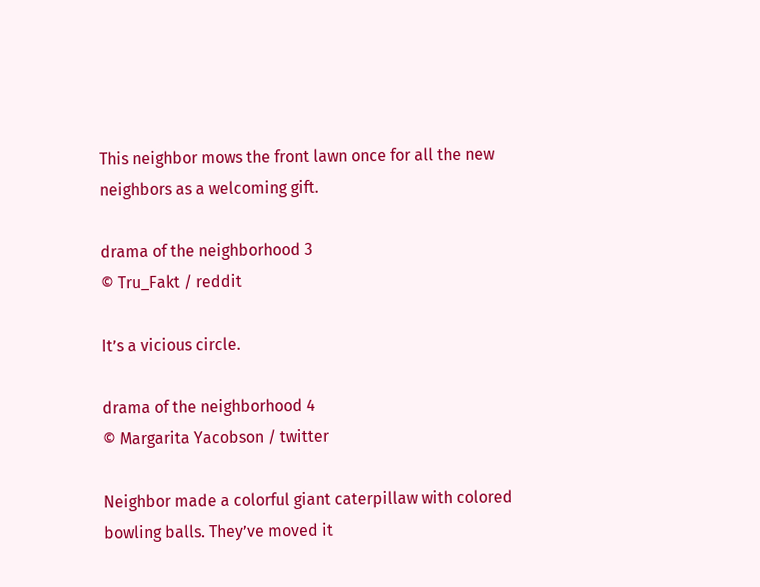This neighbor mows the front lawn once for all the new neighbors as a welcoming gift.

drama of the neighborhood 3
© Tru_Fakt / reddit

It’s a vicious circle.

drama of the neighborhood 4
© Margarita Yacobson / twitter

Neighbor made a colorful giant caterpillaw with colored bowling balls. They’ve moved it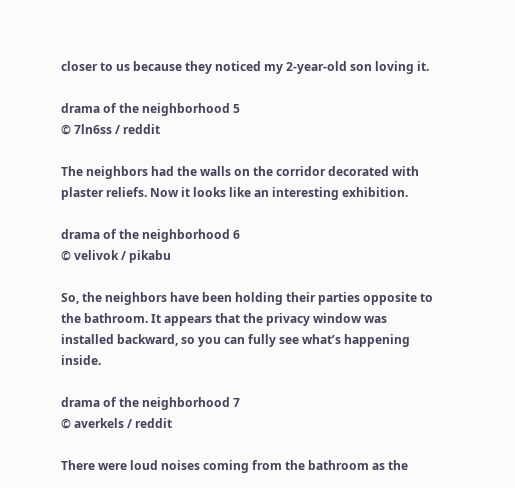closer to us because they noticed my 2-year-old son loving it.

drama of the neighborhood 5
© 7ln6ss / reddit

The neighbors had the walls on the corridor decorated with plaster reliefs. Now it looks like an interesting exhibition.

drama of the neighborhood 6
© velivok / pikabu

So, the neighbors have been holding their parties opposite to the bathroom. It appears that the privacy window was installed backward, so you can fully see what’s happening inside.

drama of the neighborhood 7
© averkels / reddit

There were loud noises coming from the bathroom as the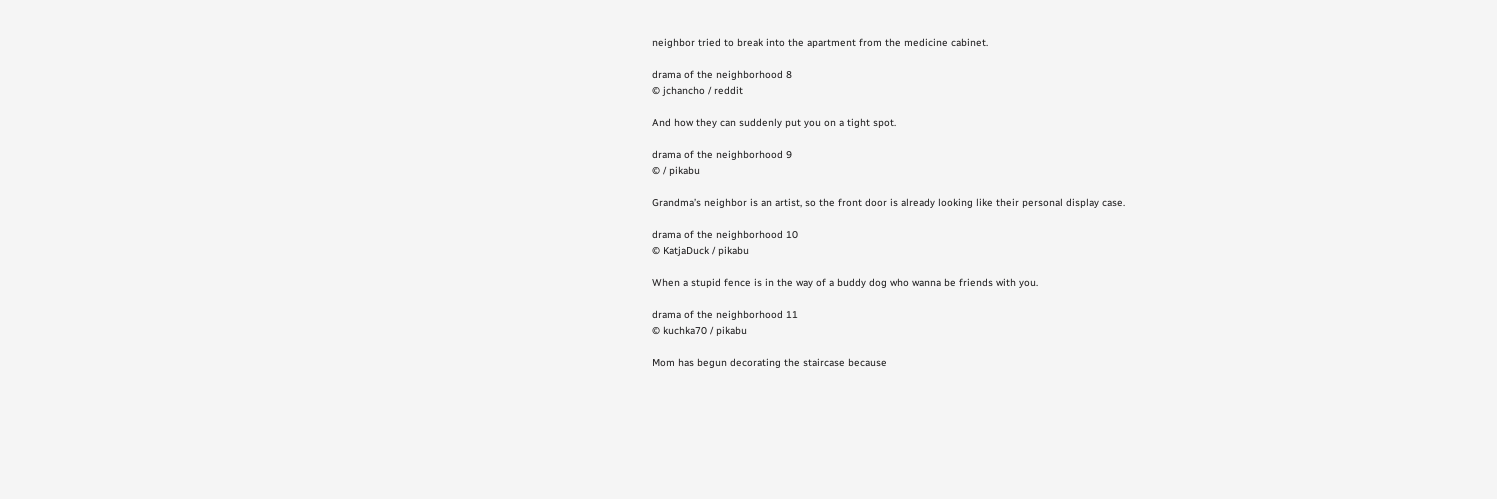neighbor tried to break into the apartment from the medicine cabinet.

drama of the neighborhood 8
© jchancho / reddit

And how they can suddenly put you on a tight spot.

drama of the neighborhood 9
© / pikabu

Grandma’s neighbor is an artist, so the front door is already looking like their personal display case.

drama of the neighborhood 10
© KatjaDuck / pikabu

When a stupid fence is in the way of a buddy dog who wanna be friends with you.

drama of the neighborhood 11
© kuchka70 / pikabu

Mom has begun decorating the staircase because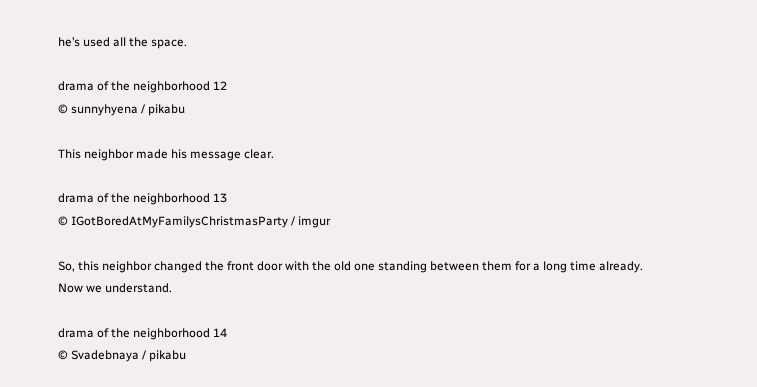he’s used all the space.

drama of the neighborhood 12
© sunnyhyena / pikabu

This neighbor made his message clear.

drama of the neighborhood 13
© IGotBoredAtMyFamilysChristmasParty / imgur

So, this neighbor changed the front door with the old one standing between them for a long time already. Now we understand.

drama of the neighborhood 14
© Svadebnaya / pikabu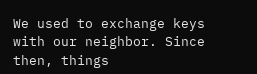We used to exchange keys with our neighbor. Since then, things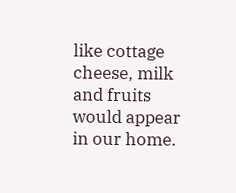like cottage cheese, milk and fruits would appear in our home.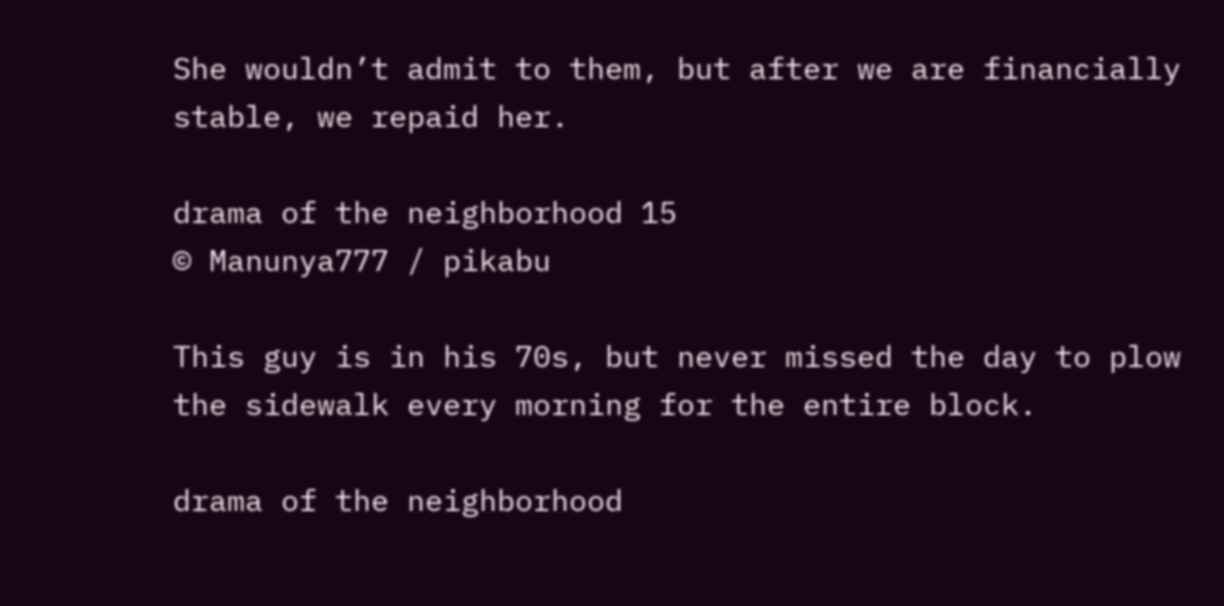She wouldn’t admit to them, but after we are financially stable, we repaid her.

drama of the neighborhood 15
© Manunya777 / pikabu

This guy is in his 70s, but never missed the day to plow the sidewalk every morning for the entire block.

drama of the neighborhood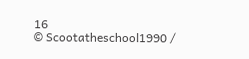16
© Scootatheschool1990 /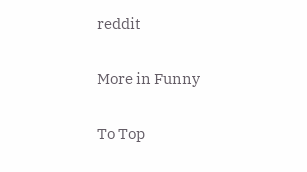reddit

More in Funny

To Top